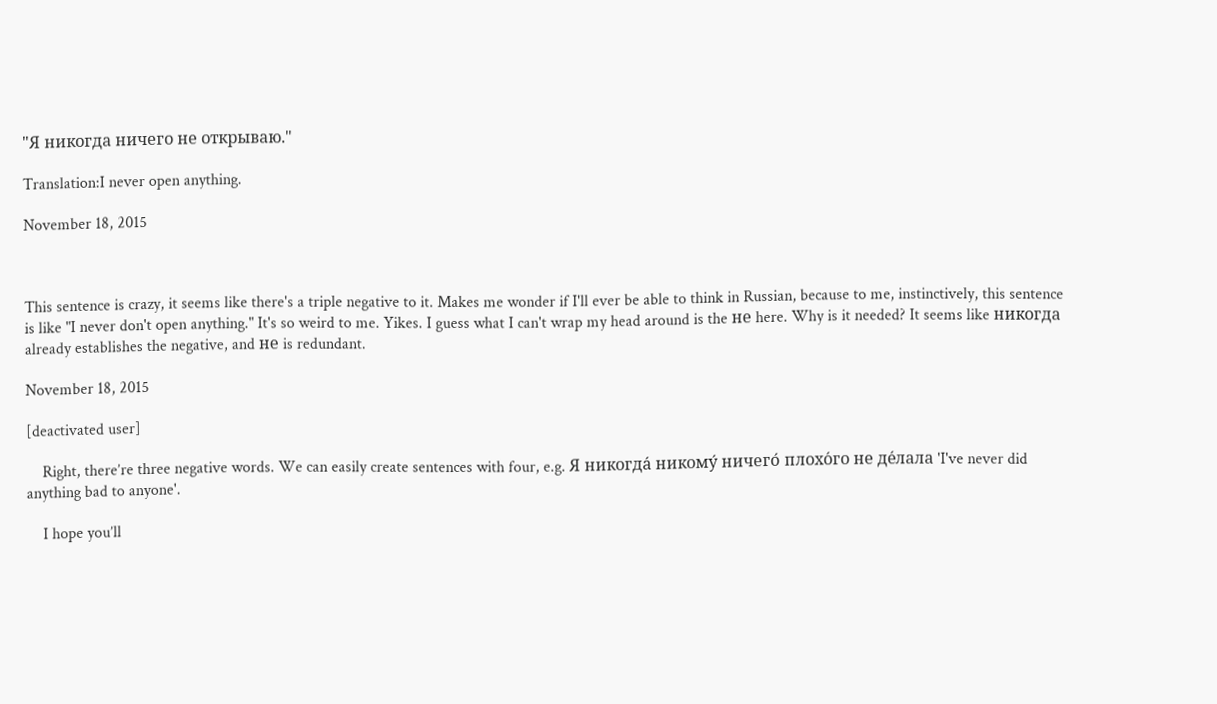"Я никогда ничего не открываю."

Translation:I never open anything.

November 18, 2015



This sentence is crazy, it seems like there's a triple negative to it. Makes me wonder if I'll ever be able to think in Russian, because to me, instinctively, this sentence is like "I never don't open anything." It's so weird to me. Yikes. I guess what I can't wrap my head around is the не here. Why is it needed? It seems like никогда already establishes the negative, and не is redundant.

November 18, 2015

[deactivated user]

    Right, there’re three negative words. We can easily create sentences with four, e.g. Я никогда́ никому́ ничего́ плохо́го не де́лала 'I've never did anything bad to anyone'.

    I hope you’ll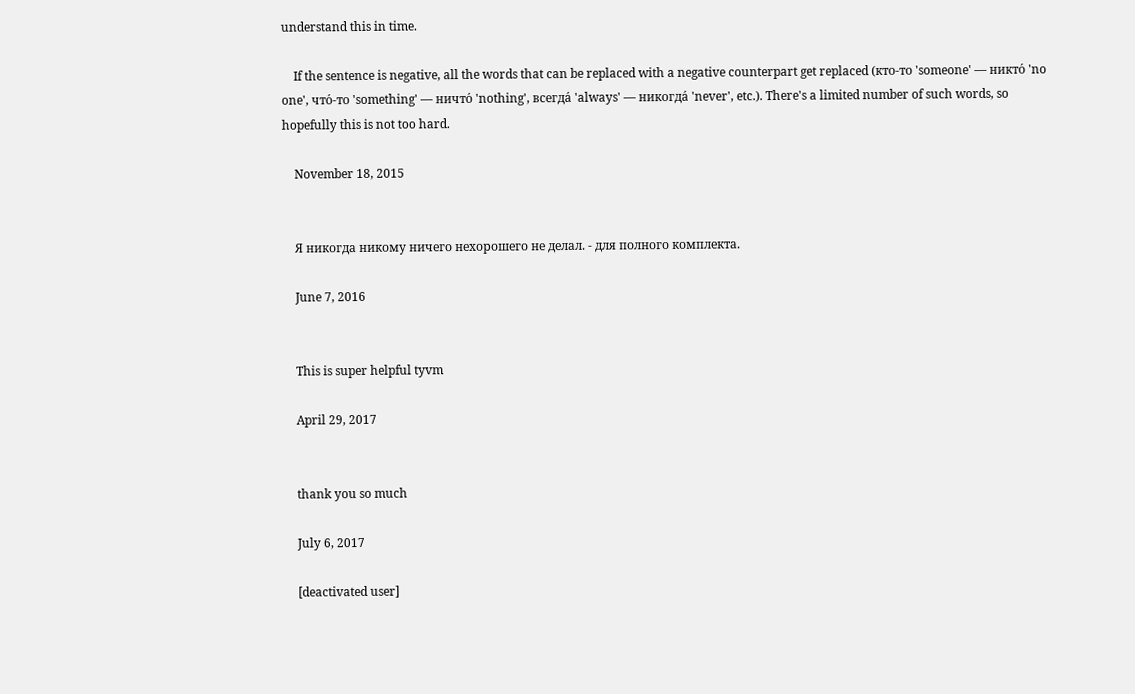understand this in time.

    If the sentence is negative, all the words that can be replaced with a negative counterpart get replaced (кто-то 'someone' — никто́ 'no one', что́-то 'something' — ничто́ 'nothing', всегда́ 'always' — никогда́ 'never', etc.). There's a limited number of such words, so hopefully this is not too hard.

    November 18, 2015


    Я никогда никому ничего нехорошего не делал. - для полного комплекта.

    June 7, 2016


    This is super helpful tyvm

    April 29, 2017


    thank you so much

    July 6, 2017

    [deactivated user]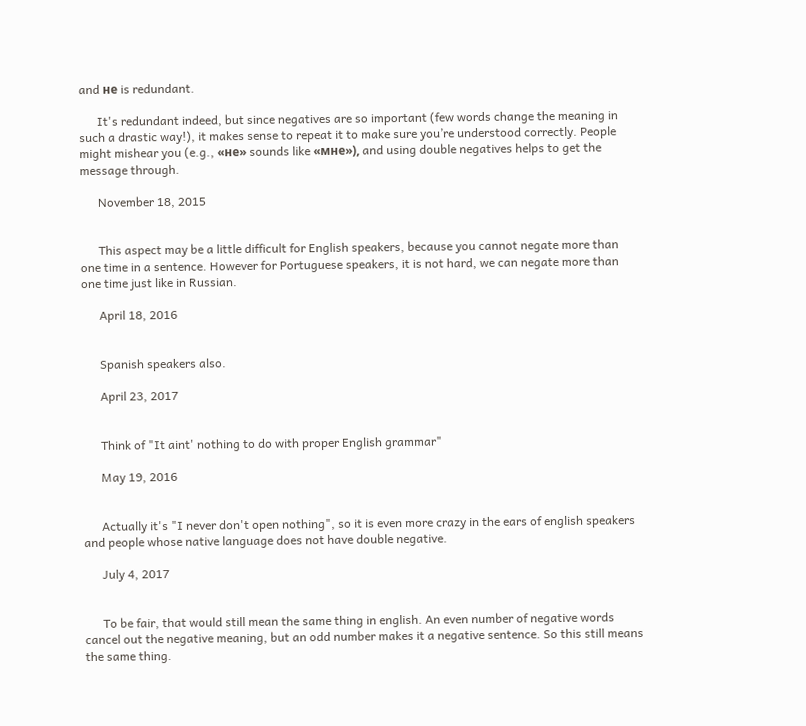and не is redundant.

      It's redundant indeed, but since negatives are so important (few words change the meaning in such a drastic way!), it makes sense to repeat it to make sure you’re understood correctly. People might mishear you (e.g., «не» sounds like «мне»), and using double negatives helps to get the message through.

      November 18, 2015


      This aspect may be a little difficult for English speakers, because you cannot negate more than one time in a sentence. However for Portuguese speakers, it is not hard, we can negate more than one time just like in Russian.

      April 18, 2016


      Spanish speakers also.

      April 23, 2017


      Think of "It aint' nothing to do with proper English grammar"

      May 19, 2016


      Actually it's "I never don't open nothing", so it is even more crazy in the ears of english speakers and people whose native language does not have double negative.

      July 4, 2017


      To be fair, that would still mean the same thing in english. An even number of negative words cancel out the negative meaning, but an odd number makes it a negative sentence. So this still means the same thing.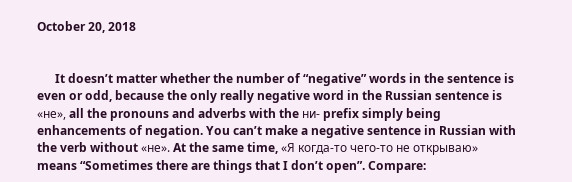October 20, 2018


      It doesn’t matter whether the number of “negative” words in the sentence is even or odd, because the only really negative word in the Russian sentence is «не», all the pronouns and adverbs with the ни- prefix simply being enhancements of negation. You can’t make a negative sentence in Russian with the verb without «не». At the same time, «Я когда-то чего-то не открываю» means “Sometimes there are things that I don’t open”. Compare: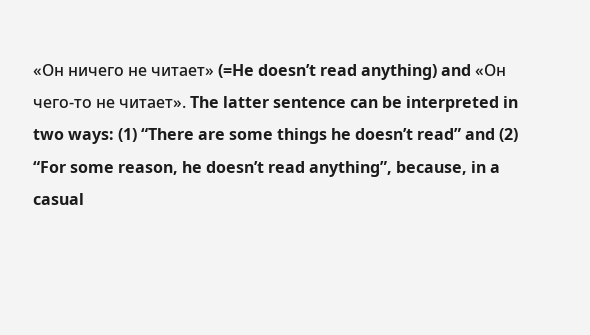«Он ничего не читает» (=He doesn’t read anything) and «Он чего-то не читает». The latter sentence can be interpreted in two ways: (1) “There are some things he doesn’t read” and (2) “For some reason, he doesn’t read anything”, because, in a casual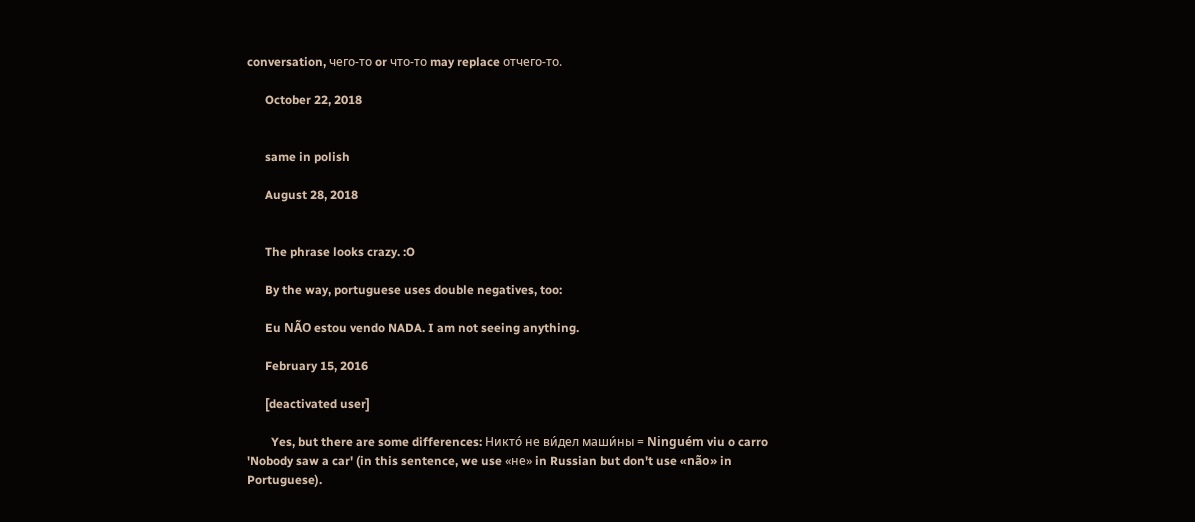conversation, чего-то or что-то may replace отчего-то.

      October 22, 2018


      same in polish

      August 28, 2018


      The phrase looks crazy. :O

      By the way, portuguese uses double negatives, too:

      Eu NÃO estou vendo NADA. I am not seeing anything.

      February 15, 2016

      [deactivated user]

        Yes, but there are some differences: Никто́ не ви́дел маши́ны = Ninguém viu o carro 'Nobody saw a car' (in this sentence, we use «не» in Russian but don't use «não» in Portuguese).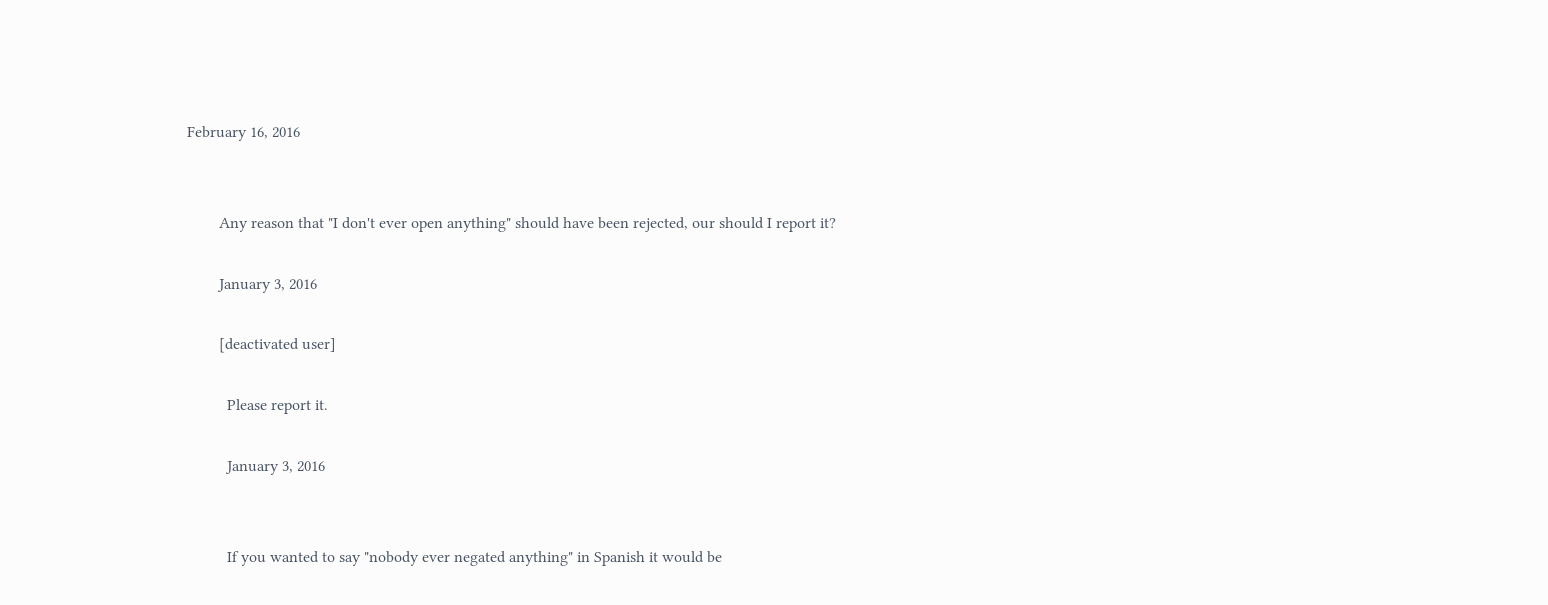February 16, 2016


        Any reason that "I don't ever open anything" should have been rejected, our should I report it?

        January 3, 2016

        [deactivated user]

          Please report it.

          January 3, 2016


          If you wanted to say "nobody ever negated anything" in Spanish it would be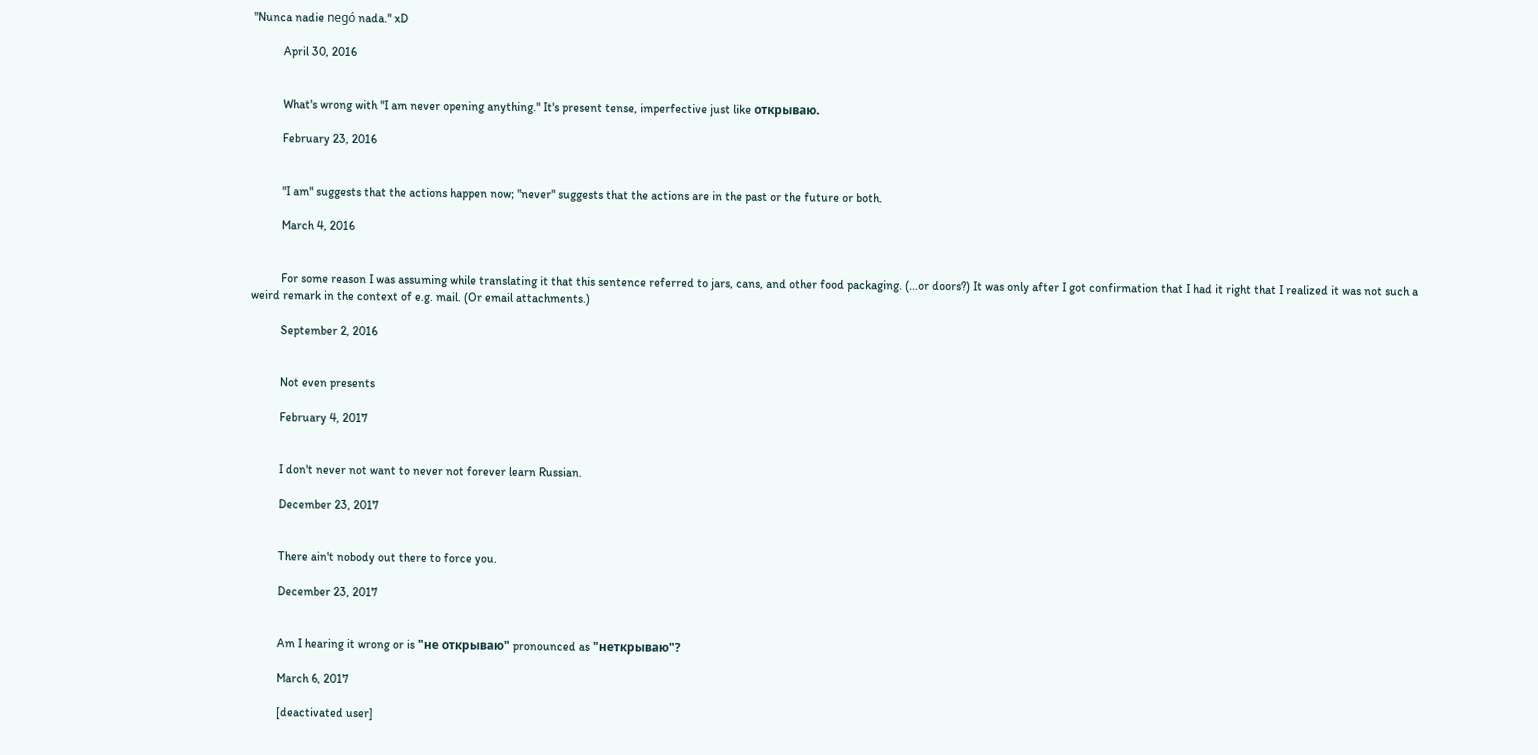"Nunca nadie negó nada." xD

          April 30, 2016


          What's wrong with "I am never opening anything." It's present tense, imperfective just like открываю.

          February 23, 2016


          "I am" suggests that the actions happen now; "never" suggests that the actions are in the past or the future or both.

          March 4, 2016


          For some reason I was assuming while translating it that this sentence referred to jars, cans, and other food packaging. (...or doors?) It was only after I got confirmation that I had it right that I realized it was not such a weird remark in the context of e.g. mail. (Or email attachments.)

          September 2, 2016


          Not even presents

          February 4, 2017


          I don't never not want to never not forever learn Russian.

          December 23, 2017


          There ain't nobody out there to force you.

          December 23, 2017


          Am I hearing it wrong or is "не открываю" pronounced as "неткрываю"?

          March 6, 2017

          [deactivated user]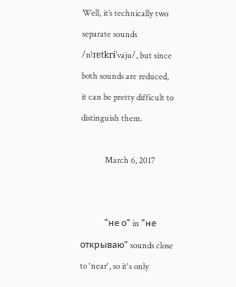Well, it’s technically two separate sounds /nʲɪɐtkrɨˈvaju/, but since both sounds are reduced, it can be pretty difficult to distinguish them.

            March 6, 2017


            "не о" in "не открываю" sounds close to 'near', so it's only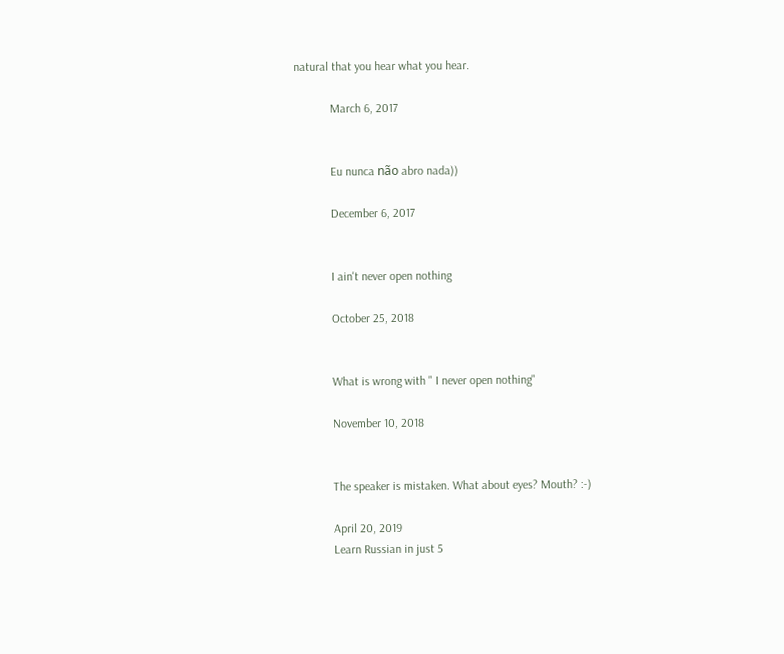natural that you hear what you hear.

            March 6, 2017


            Eu nunca não abro nada))

            December 6, 2017


            I ain't never open nothing

            October 25, 2018


            What is wrong with " I never open nothing"

            November 10, 2018


            The speaker is mistaken. What about eyes? Mouth? :-)

            April 20, 2019
            Learn Russian in just 5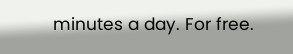minutes a day. For free.